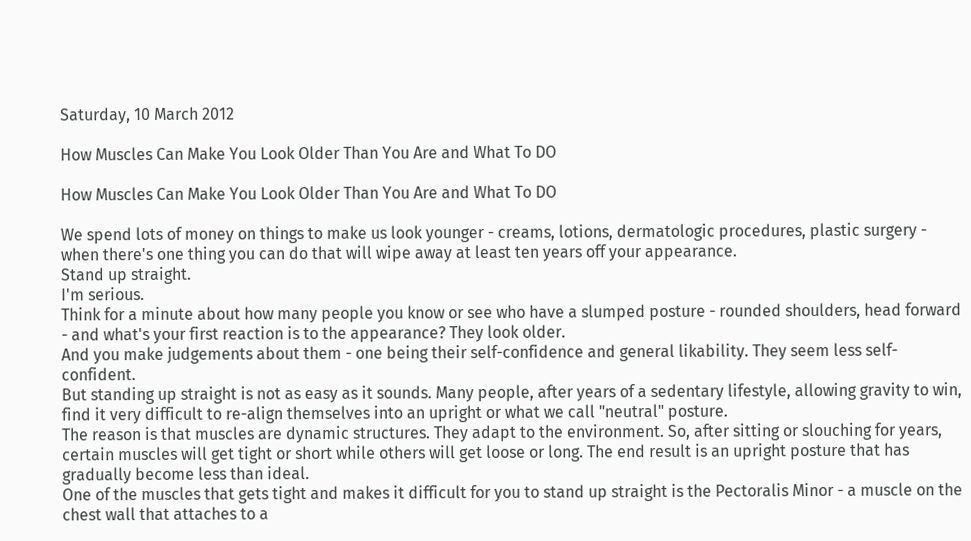Saturday, 10 March 2012

How Muscles Can Make You Look Older Than You Are and What To DO

How Muscles Can Make You Look Older Than You Are and What To DO

We spend lots of money on things to make us look younger - creams, lotions, dermatologic procedures, plastic surgery - when there's one thing you can do that will wipe away at least ten years off your appearance.
Stand up straight.
I'm serious.
Think for a minute about how many people you know or see who have a slumped posture - rounded shoulders, head forward - and what's your first reaction is to the appearance? They look older.
And you make judgements about them - one being their self-confidence and general likability. They seem less self-confident.
But standing up straight is not as easy as it sounds. Many people, after years of a sedentary lifestyle, allowing gravity to win, find it very difficult to re-align themselves into an upright or what we call "neutral" posture.
The reason is that muscles are dynamic structures. They adapt to the environment. So, after sitting or slouching for years, certain muscles will get tight or short while others will get loose or long. The end result is an upright posture that has gradually become less than ideal.
One of the muscles that gets tight and makes it difficult for you to stand up straight is the Pectoralis Minor - a muscle on the chest wall that attaches to a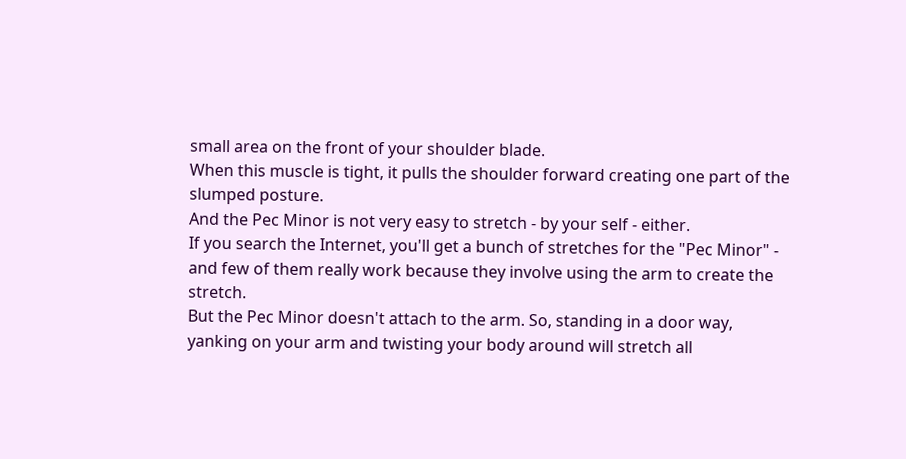small area on the front of your shoulder blade.
When this muscle is tight, it pulls the shoulder forward creating one part of the slumped posture.
And the Pec Minor is not very easy to stretch - by your self - either.
If you search the Internet, you'll get a bunch of stretches for the "Pec Minor" - and few of them really work because they involve using the arm to create the stretch.
But the Pec Minor doesn't attach to the arm. So, standing in a door way, yanking on your arm and twisting your body around will stretch all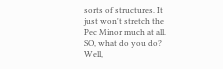sorts of structures. It just won't stretch the Pec Minor much at all.
SO, what do you do?
Well,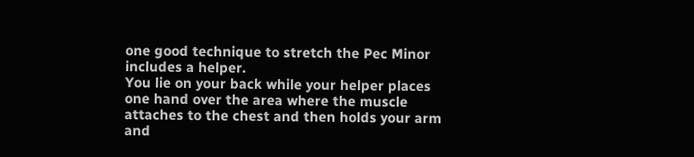one good technique to stretch the Pec Minor includes a helper.
You lie on your back while your helper places one hand over the area where the muscle attaches to the chest and then holds your arm and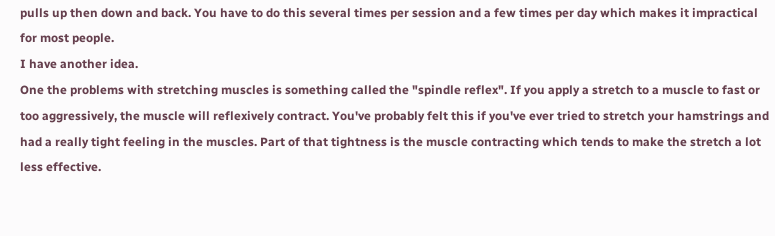pulls up then down and back. You have to do this several times per session and a few times per day which makes it impractical for most people.
I have another idea.
One the problems with stretching muscles is something called the "spindle reflex". If you apply a stretch to a muscle to fast or too aggressively, the muscle will reflexively contract. You've probably felt this if you've ever tried to stretch your hamstrings and had a really tight feeling in the muscles. Part of that tightness is the muscle contracting which tends to make the stretch a lot less effective.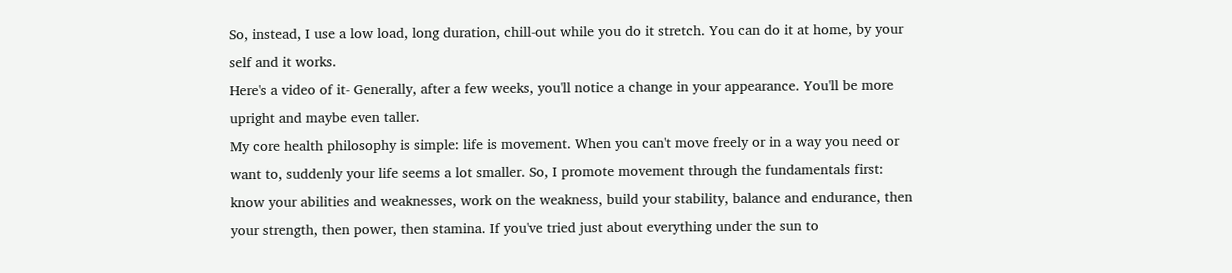So, instead, I use a low load, long duration, chill-out while you do it stretch. You can do it at home, by your self and it works.
Here's a video of it- Generally, after a few weeks, you'll notice a change in your appearance. You'll be more upright and maybe even taller.
My core health philosophy is simple: life is movement. When you can't move freely or in a way you need or want to, suddenly your life seems a lot smaller. So, I promote movement through the fundamentals first: know your abilities and weaknesses, work on the weakness, build your stability, balance and endurance, then your strength, then power, then stamina. If you've tried just about everything under the sun to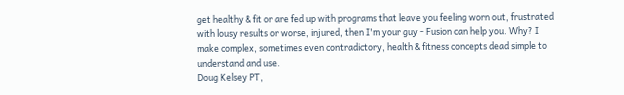get healthy & fit or are fed up with programs that leave you feeling worn out, frustrated with lousy results or worse, injured, then I'm your guy - Fusion can help you. Why? I make complex, sometimes even contradictory, health & fitness concepts dead simple to understand and use.
Doug Kelsey PT,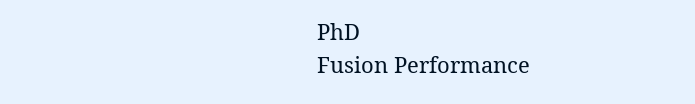PhD
Fusion Performance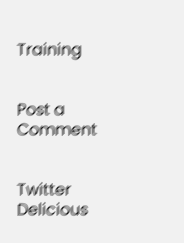Training


Post a Comment


Twitter Delicious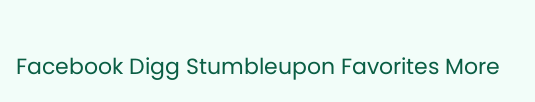Facebook Digg Stumbleupon Favorites More